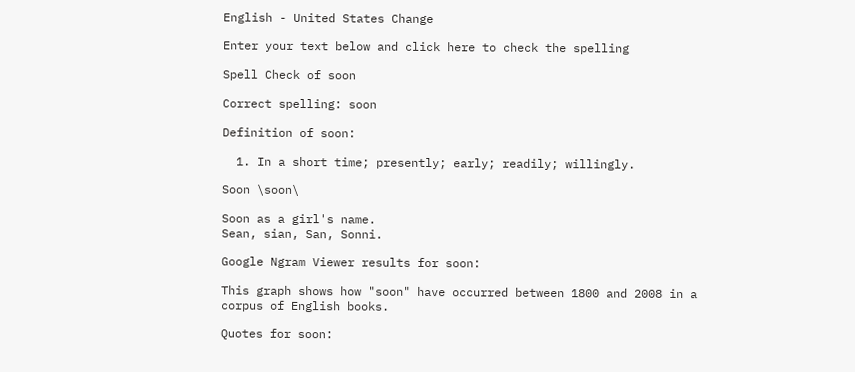English - United States Change

Enter your text below and click here to check the spelling

Spell Check of soon

Correct spelling: soon

Definition of soon:

  1. In a short time; presently; early; readily; willingly.

Soon \soon\

Soon as a girl's name.
Sean, sian, San, Sonni.

Google Ngram Viewer results for soon:

This graph shows how "soon" have occurred between 1800 and 2008 in a corpus of English books.

Quotes for soon: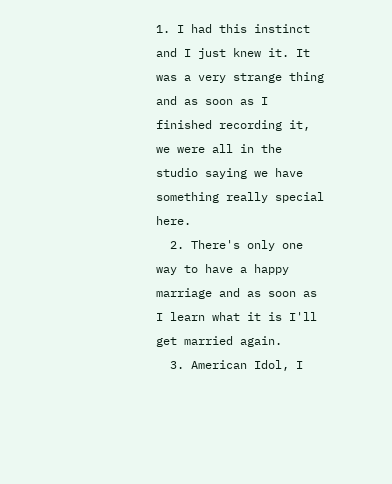1. I had this instinct and I just knew it. It was a very strange thing and as soon as I finished recording it, we were all in the studio saying we have something really special here.
  2. There's only one way to have a happy marriage and as soon as I learn what it is I'll get married again.
  3. American Idol, I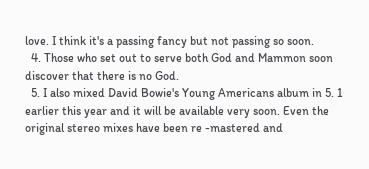love. I think it's a passing fancy but not passing so soon.
  4. Those who set out to serve both God and Mammon soon discover that there is no God.
  5. I also mixed David Bowie's Young Americans album in 5. 1 earlier this year and it will be available very soon. Even the original stereo mixes have been re -mastered and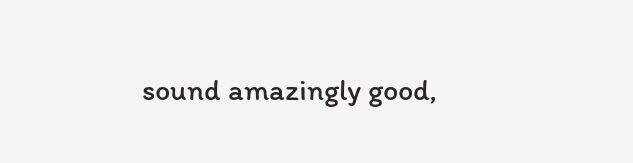sound amazingly good,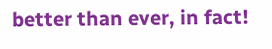better than ever, in fact!